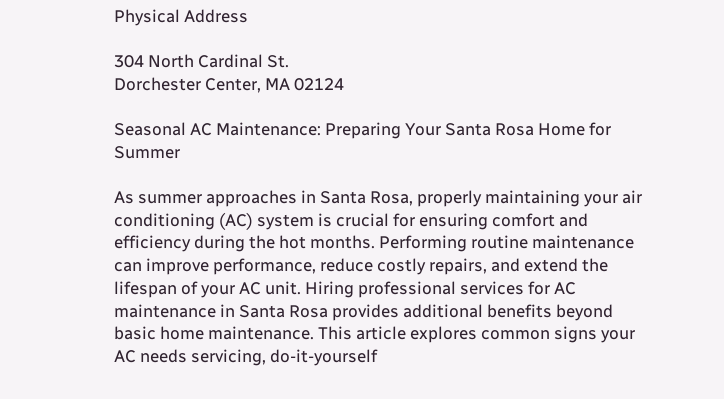Physical Address

304 North Cardinal St.
Dorchester Center, MA 02124

Seasonal AC Maintenance: Preparing Your Santa Rosa Home for Summer

As summer approaches in Santa Rosa, properly maintaining your air conditioning (AC) system is crucial for ensuring comfort and efficiency during the hot months. Performing routine maintenance can improve performance, reduce costly repairs, and extend the lifespan of your AC unit. Hiring professional services for AC maintenance in Santa Rosa provides additional benefits beyond basic home maintenance. This article explores common signs your AC needs servicing, do-it-yourself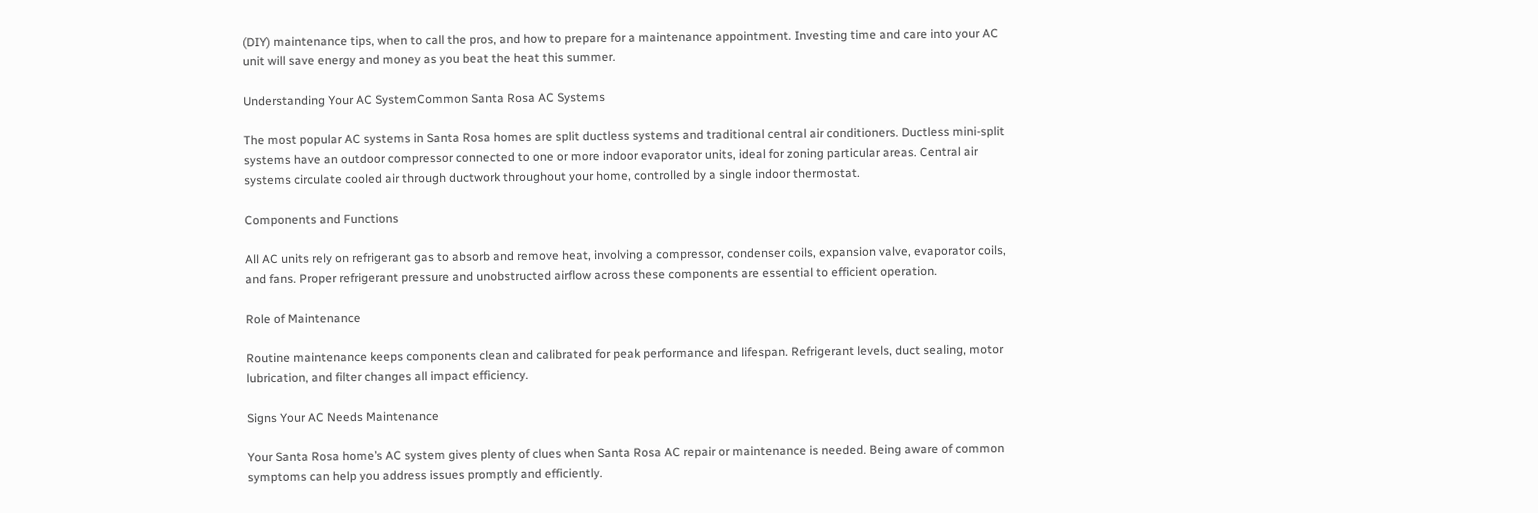(DIY) maintenance tips, when to call the pros, and how to prepare for a maintenance appointment. Investing time and care into your AC unit will save energy and money as you beat the heat this summer.

Understanding Your AC SystemCommon Santa Rosa AC Systems

The most popular AC systems in Santa Rosa homes are split ductless systems and traditional central air conditioners. Ductless mini-split systems have an outdoor compressor connected to one or more indoor evaporator units, ideal for zoning particular areas. Central air systems circulate cooled air through ductwork throughout your home, controlled by a single indoor thermostat.

Components and Functions

All AC units rely on refrigerant gas to absorb and remove heat, involving a compressor, condenser coils, expansion valve, evaporator coils, and fans. Proper refrigerant pressure and unobstructed airflow across these components are essential to efficient operation.

Role of Maintenance

Routine maintenance keeps components clean and calibrated for peak performance and lifespan. Refrigerant levels, duct sealing, motor lubrication, and filter changes all impact efficiency.

Signs Your AC Needs Maintenance

Your Santa Rosa home’s AC system gives plenty of clues when Santa Rosa AC repair or maintenance is needed. Being aware of common symptoms can help you address issues promptly and efficiently.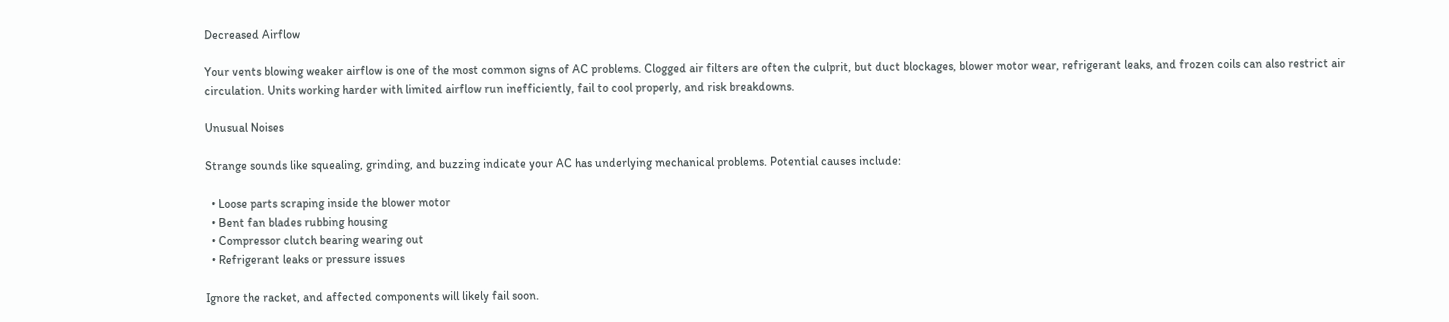Decreased Airflow

Your vents blowing weaker airflow is one of the most common signs of AC problems. Clogged air filters are often the culprit, but duct blockages, blower motor wear, refrigerant leaks, and frozen coils can also restrict air circulation. Units working harder with limited airflow run inefficiently, fail to cool properly, and risk breakdowns.

Unusual Noises

Strange sounds like squealing, grinding, and buzzing indicate your AC has underlying mechanical problems. Potential causes include:

  • Loose parts scraping inside the blower motor
  • Bent fan blades rubbing housing
  • Compressor clutch bearing wearing out
  • Refrigerant leaks or pressure issues

Ignore the racket, and affected components will likely fail soon.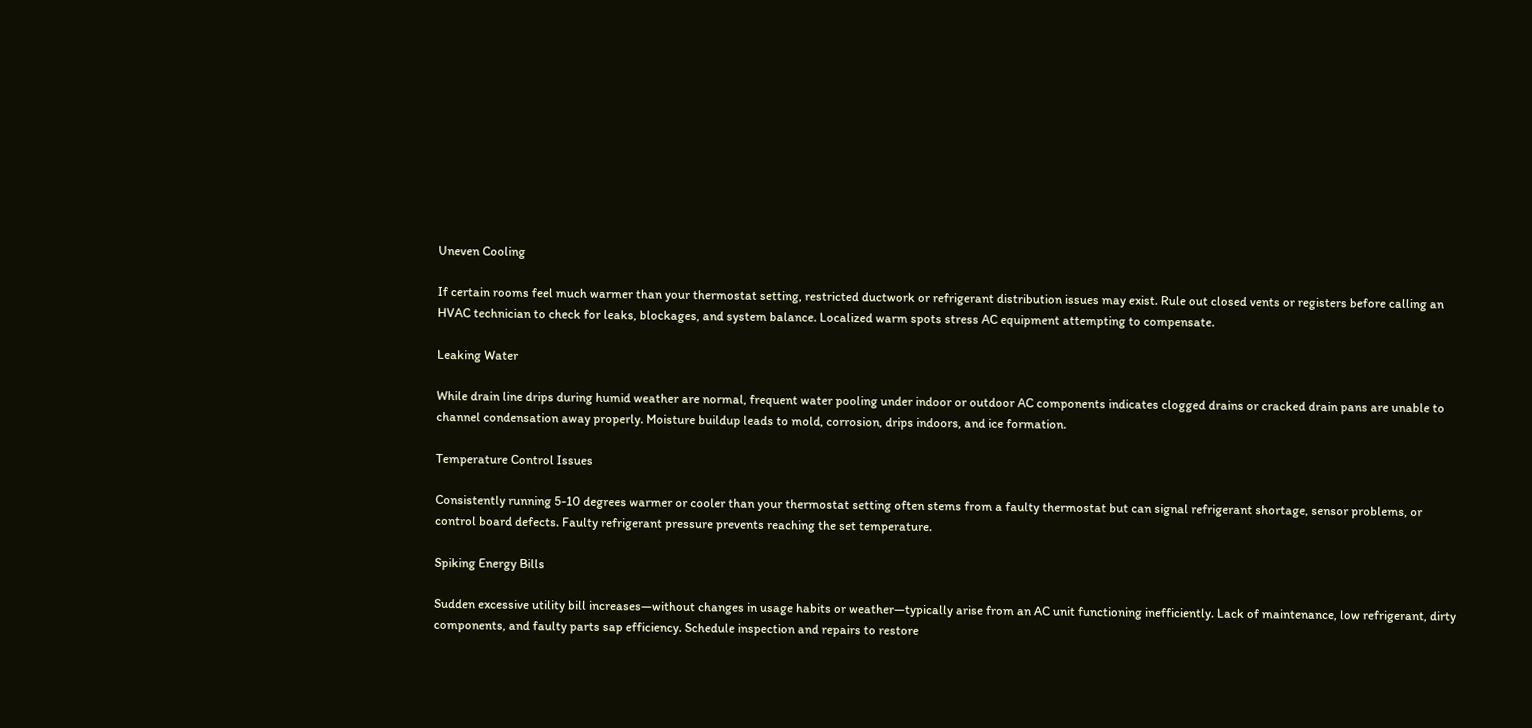Uneven Cooling

If certain rooms feel much warmer than your thermostat setting, restricted ductwork or refrigerant distribution issues may exist. Rule out closed vents or registers before calling an HVAC technician to check for leaks, blockages, and system balance. Localized warm spots stress AC equipment attempting to compensate.

Leaking Water

While drain line drips during humid weather are normal, frequent water pooling under indoor or outdoor AC components indicates clogged drains or cracked drain pans are unable to channel condensation away properly. Moisture buildup leads to mold, corrosion, drips indoors, and ice formation.

Temperature Control Issues

Consistently running 5-10 degrees warmer or cooler than your thermostat setting often stems from a faulty thermostat but can signal refrigerant shortage, sensor problems, or control board defects. Faulty refrigerant pressure prevents reaching the set temperature.

Spiking Energy Bills

Sudden excessive utility bill increases—without changes in usage habits or weather—typically arise from an AC unit functioning inefficiently. Lack of maintenance, low refrigerant, dirty components, and faulty parts sap efficiency. Schedule inspection and repairs to restore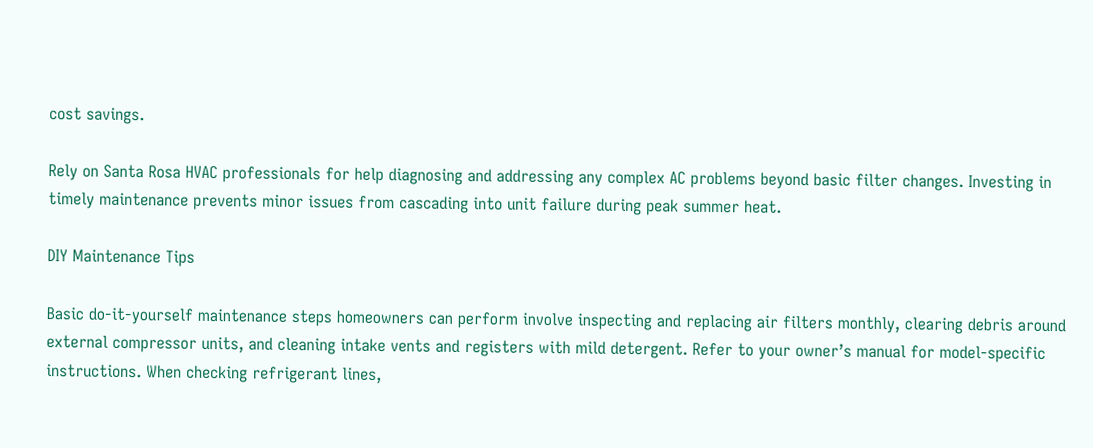cost savings.

Rely on Santa Rosa HVAC professionals for help diagnosing and addressing any complex AC problems beyond basic filter changes. Investing in timely maintenance prevents minor issues from cascading into unit failure during peak summer heat.

DIY Maintenance Tips

Basic do-it-yourself maintenance steps homeowners can perform involve inspecting and replacing air filters monthly, clearing debris around external compressor units, and cleaning intake vents and registers with mild detergent. Refer to your owner’s manual for model-specific instructions. When checking refrigerant lines,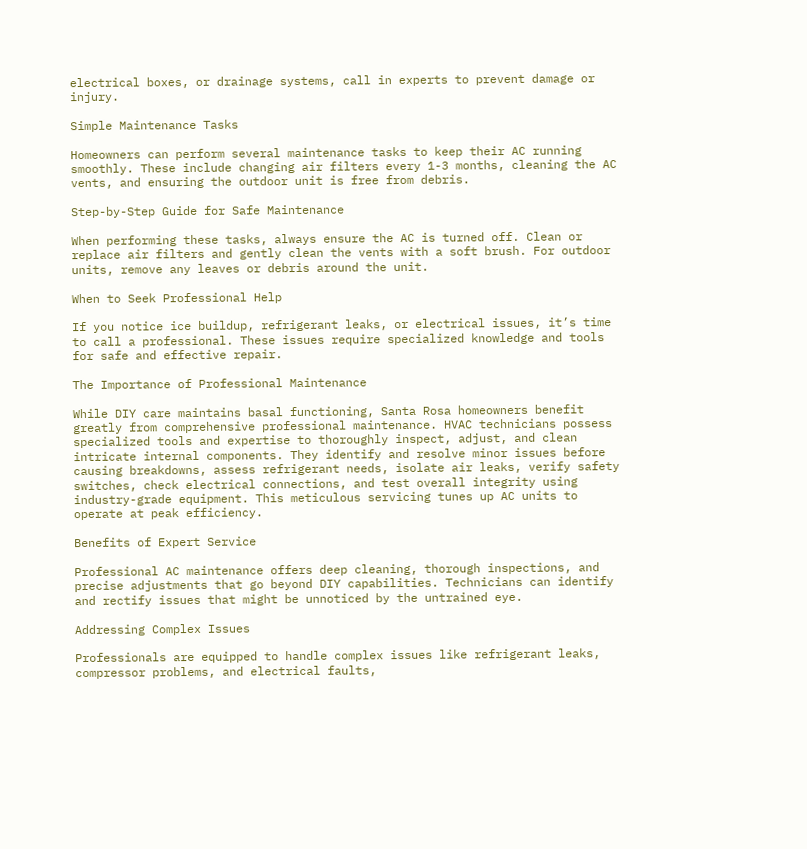electrical boxes, or drainage systems, call in experts to prevent damage or injury.

Simple Maintenance Tasks

Homeowners can perform several maintenance tasks to keep their AC running smoothly. These include changing air filters every 1-3 months, cleaning the AC vents, and ensuring the outdoor unit is free from debris.

Step-by-Step Guide for Safe Maintenance

When performing these tasks, always ensure the AC is turned off. Clean or replace air filters and gently clean the vents with a soft brush. For outdoor units, remove any leaves or debris around the unit.

When to Seek Professional Help

If you notice ice buildup, refrigerant leaks, or electrical issues, it’s time to call a professional. These issues require specialized knowledge and tools for safe and effective repair.

The Importance of Professional Maintenance

While DIY care maintains basal functioning, Santa Rosa homeowners benefit greatly from comprehensive professional maintenance. HVAC technicians possess specialized tools and expertise to thoroughly inspect, adjust, and clean intricate internal components. They identify and resolve minor issues before causing breakdowns, assess refrigerant needs, isolate air leaks, verify safety switches, check electrical connections, and test overall integrity using industry-grade equipment. This meticulous servicing tunes up AC units to operate at peak efficiency.

Benefits of Expert Service

Professional AC maintenance offers deep cleaning, thorough inspections, and precise adjustments that go beyond DIY capabilities. Technicians can identify and rectify issues that might be unnoticed by the untrained eye.

Addressing Complex Issues

Professionals are equipped to handle complex issues like refrigerant leaks, compressor problems, and electrical faults,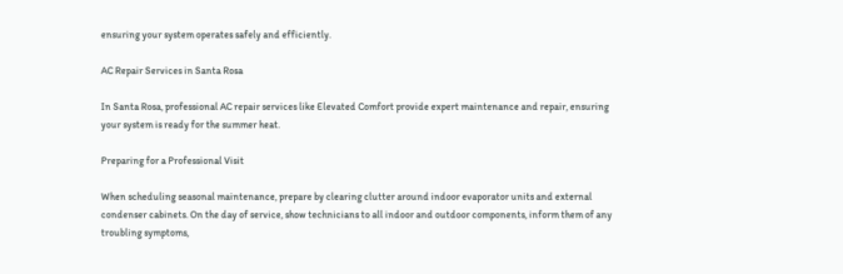ensuring your system operates safely and efficiently.

AC Repair Services in Santa Rosa

In Santa Rosa, professional AC repair services like Elevated Comfort provide expert maintenance and repair, ensuring your system is ready for the summer heat.

Preparing for a Professional Visit

When scheduling seasonal maintenance, prepare by clearing clutter around indoor evaporator units and external condenser cabinets. On the day of service, show technicians to all indoor and outdoor components, inform them of any troubling symptoms,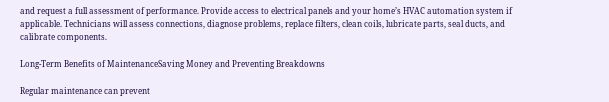and request a full assessment of performance. Provide access to electrical panels and your home’s HVAC automation system if applicable. Technicians will assess connections, diagnose problems, replace filters, clean coils, lubricate parts, seal ducts, and calibrate components.

Long-Term Benefits of MaintenanceSaving Money and Preventing Breakdowns

Regular maintenance can prevent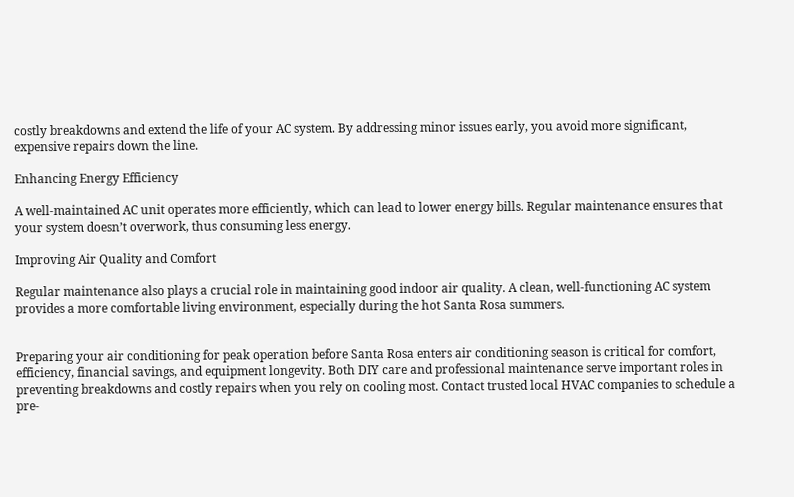costly breakdowns and extend the life of your AC system. By addressing minor issues early, you avoid more significant, expensive repairs down the line.

Enhancing Energy Efficiency

A well-maintained AC unit operates more efficiently, which can lead to lower energy bills. Regular maintenance ensures that your system doesn’t overwork, thus consuming less energy.

Improving Air Quality and Comfort

Regular maintenance also plays a crucial role in maintaining good indoor air quality. A clean, well-functioning AC system provides a more comfortable living environment, especially during the hot Santa Rosa summers.


Preparing your air conditioning for peak operation before Santa Rosa enters air conditioning season is critical for comfort, efficiency, financial savings, and equipment longevity. Both DIY care and professional maintenance serve important roles in preventing breakdowns and costly repairs when you rely on cooling most. Contact trusted local HVAC companies to schedule a pre-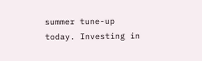summer tune-up today. Investing in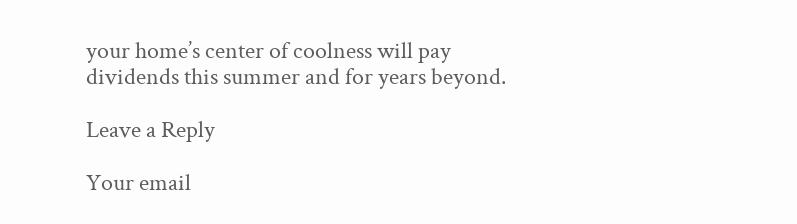your home’s center of coolness will pay dividends this summer and for years beyond.

Leave a Reply

Your email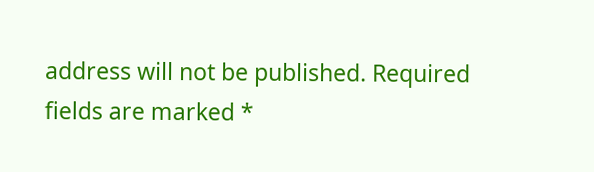address will not be published. Required fields are marked *